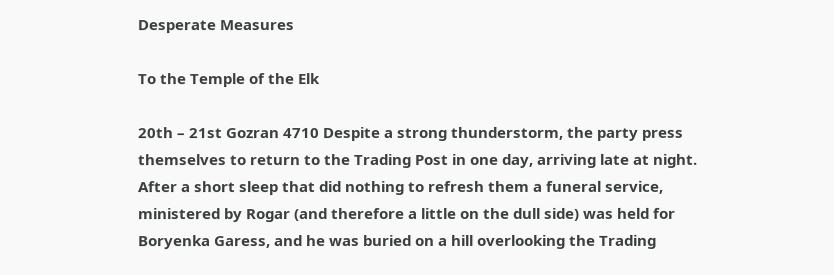Desperate Measures

To the Temple of the Elk

20th – 21st Gozran 4710 Despite a strong thunderstorm, the party press themselves to return to the Trading Post in one day, arriving late at night. After a short sleep that did nothing to refresh them a funeral service, ministered by Rogar (and therefore a little on the dull side) was held for Boryenka Garess, and he was buried on a hill overlooking the Trading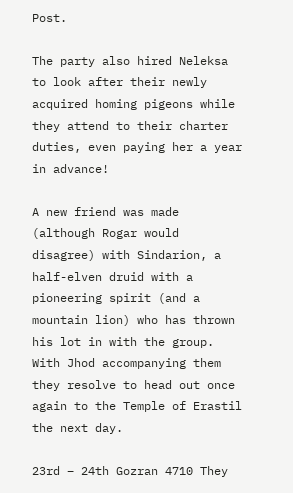Post.

The party also hired Neleksa to look after their newly acquired homing pigeons while they attend to their charter duties, even paying her a year in advance!

A new friend was made (although Rogar would disagree) with Sindarion, a half-elven druid with a pioneering spirit (and a mountain lion) who has thrown his lot in with the group. With Jhod accompanying them they resolve to head out once again to the Temple of Erastil the next day.

23rd – 24th Gozran 4710 They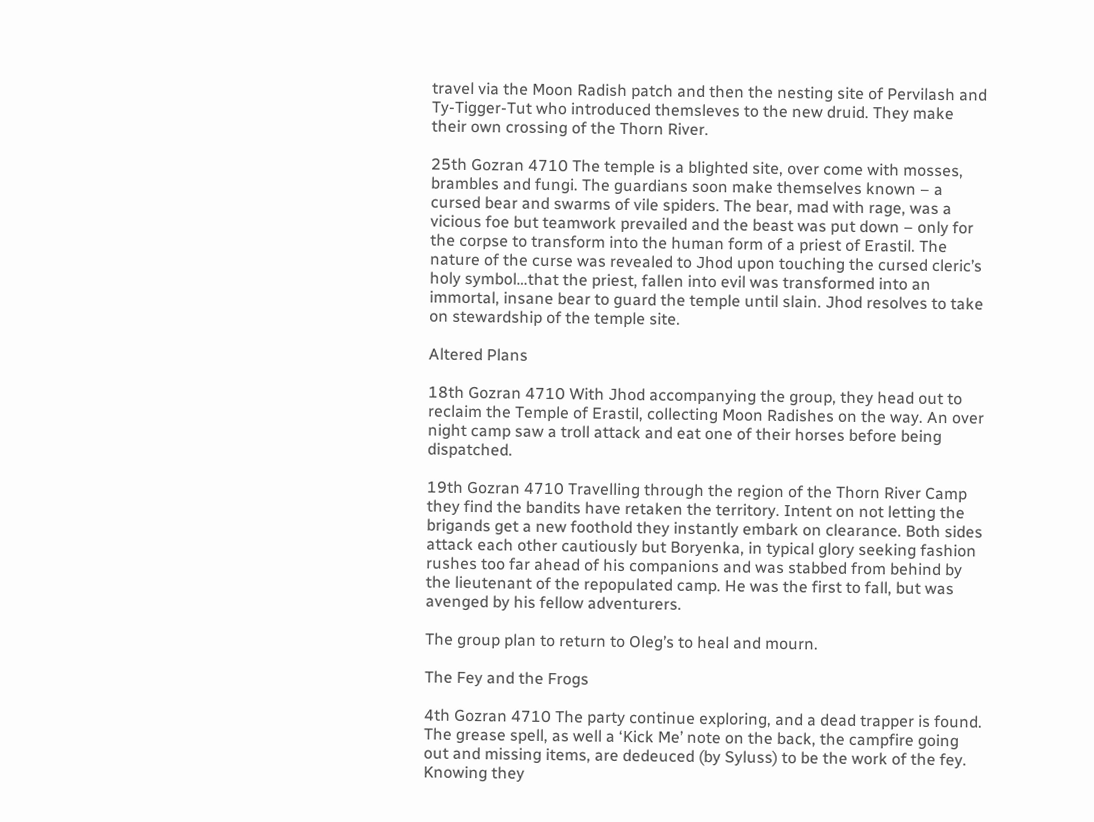travel via the Moon Radish patch and then the nesting site of Pervilash and Ty-Tigger-Tut who introduced themsleves to the new druid. They make their own crossing of the Thorn River.

25th Gozran 4710 The temple is a blighted site, over come with mosses, brambles and fungi. The guardians soon make themselves known – a cursed bear and swarms of vile spiders. The bear, mad with rage, was a vicious foe but teamwork prevailed and the beast was put down – only for the corpse to transform into the human form of a priest of Erastil. The nature of the curse was revealed to Jhod upon touching the cursed cleric’s holy symbol…that the priest, fallen into evil was transformed into an immortal, insane bear to guard the temple until slain. Jhod resolves to take on stewardship of the temple site.

Altered Plans

18th Gozran 4710 With Jhod accompanying the group, they head out to reclaim the Temple of Erastil, collecting Moon Radishes on the way. An over night camp saw a troll attack and eat one of their horses before being dispatched.

19th Gozran 4710 Travelling through the region of the Thorn River Camp they find the bandits have retaken the territory. Intent on not letting the brigands get a new foothold they instantly embark on clearance. Both sides attack each other cautiously but Boryenka, in typical glory seeking fashion rushes too far ahead of his companions and was stabbed from behind by the lieutenant of the repopulated camp. He was the first to fall, but was avenged by his fellow adventurers.

The group plan to return to Oleg’s to heal and mourn.

The Fey and the Frogs

4th Gozran 4710 The party continue exploring, and a dead trapper is found. The grease spell, as well a ‘Kick Me’ note on the back, the campfire going out and missing items, are dedeuced (by Syluss) to be the work of the fey. Knowing they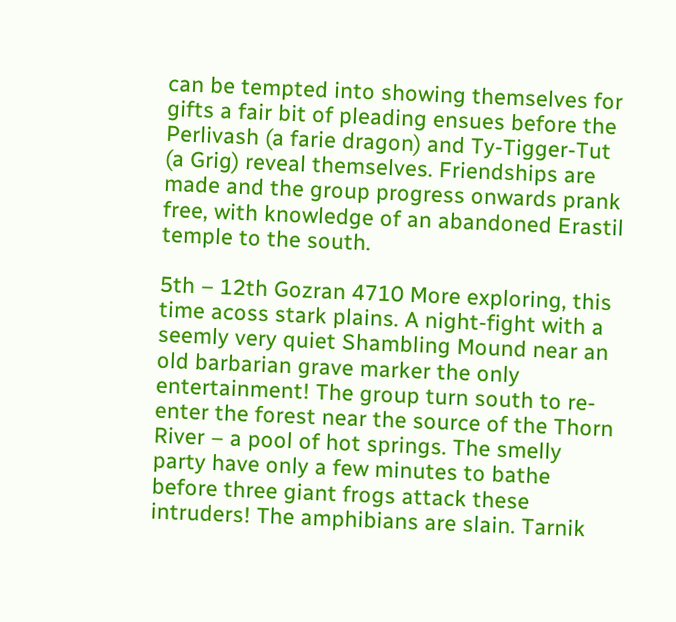can be tempted into showing themselves for gifts a fair bit of pleading ensues before the Perlivash (a farie dragon) and Ty-Tigger-Tut (a Grig) reveal themselves. Friendships are made and the group progress onwards prank free, with knowledge of an abandoned Erastil temple to the south.

5th – 12th Gozran 4710 More exploring, this time acoss stark plains. A night-fight with a seemly very quiet Shambling Mound near an old barbarian grave marker the only entertainment! The group turn south to re-enter the forest near the source of the Thorn River – a pool of hot springs. The smelly party have only a few minutes to bathe before three giant frogs attack these intruders! The amphibians are slain. Tarnik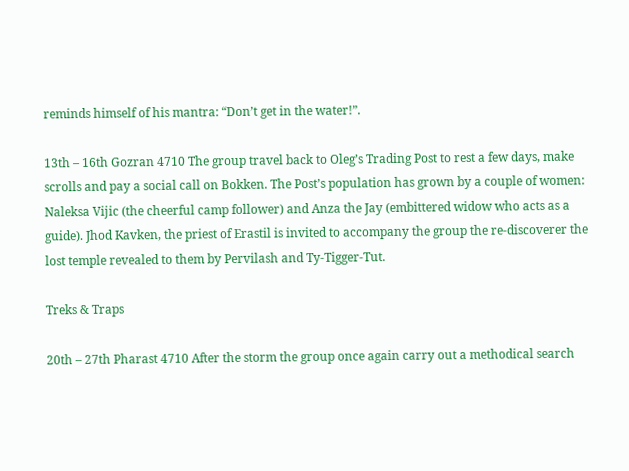reminds himself of his mantra: “Don’t get in the water!”.

13th – 16th Gozran 4710 The group travel back to Oleg’s Trading Post to rest a few days, make scrolls and pay a social call on Bokken. The Post’s population has grown by a couple of women: Naleksa Vijic (the cheerful camp follower) and Anza the Jay (embittered widow who acts as a guide). Jhod Kavken, the priest of Erastil is invited to accompany the group the re-discoverer the lost temple revealed to them by Pervilash and Ty-Tigger-Tut.

Treks & Traps

20th – 27th Pharast 4710 After the storm the group once again carry out a methodical search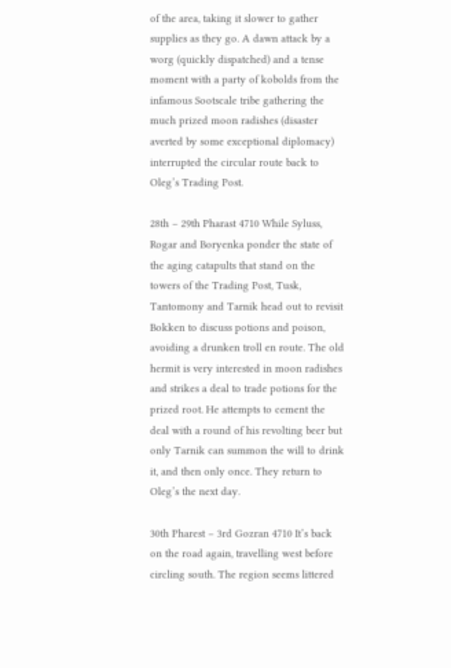of the area, taking it slower to gather supplies as they go. A dawn attack by a worg (quickly dispatched) and a tense moment with a party of kobolds from the infamous Sootscale tribe gathering the much prized moon radishes (disaster averted by some exceptional diplomacy) interrupted the circular route back to Oleg’s Trading Post.

28th – 29th Pharast 4710 While Syluss, Rogar and Boryenka ponder the state of the aging catapults that stand on the towers of the Trading Post, Tusk, Tantomony and Tarnik head out to revisit Bokken to discuss potions and poison, avoiding a drunken troll en route. The old hermit is very interested in moon radishes and strikes a deal to trade potions for the prized root. He attempts to cement the deal with a round of his revolting beer but only Tarnik can summon the will to drink it, and then only once. They return to Oleg’s the next day.

30th Pharest – 3rd Gozran 4710 It’s back on the road again, travelling west before circling south. The region seems littered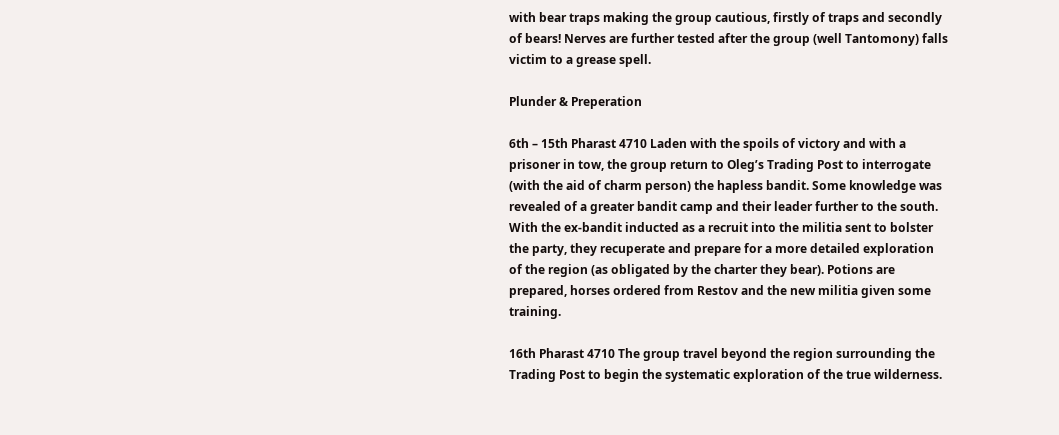with bear traps making the group cautious, firstly of traps and secondly of bears! Nerves are further tested after the group (well Tantomony) falls victim to a grease spell.

Plunder & Preperation

6th – 15th Pharast 4710 Laden with the spoils of victory and with a prisoner in tow, the group return to Oleg’s Trading Post to interrogate (with the aid of charm person) the hapless bandit. Some knowledge was revealed of a greater bandit camp and their leader further to the south. With the ex-bandit inducted as a recruit into the militia sent to bolster the party, they recuperate and prepare for a more detailed exploration of the region (as obligated by the charter they bear). Potions are prepared, horses ordered from Restov and the new militia given some training.

16th Pharast 4710 The group travel beyond the region surrounding the Trading Post to begin the systematic exploration of the true wilderness.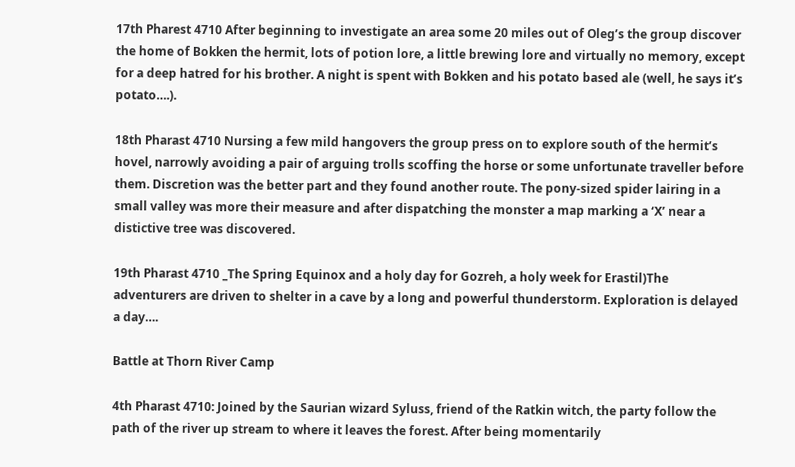17th Pharest 4710 After beginning to investigate an area some 20 miles out of Oleg’s the group discover the home of Bokken the hermit, lots of potion lore, a little brewing lore and virtually no memory, except for a deep hatred for his brother. A night is spent with Bokken and his potato based ale (well, he says it’s potato….).

18th Pharast 4710 Nursing a few mild hangovers the group press on to explore south of the hermit’s hovel, narrowly avoiding a pair of arguing trolls scoffing the horse or some unfortunate traveller before them. Discretion was the better part and they found another route. The pony-sized spider lairing in a small valley was more their measure and after dispatching the monster a map marking a ‘X’ near a distictive tree was discovered.

19th Pharast 4710 _The Spring Equinox and a holy day for Gozreh, a holy week for Erastil)The adventurers are driven to shelter in a cave by a long and powerful thunderstorm. Exploration is delayed a day….

Battle at Thorn River Camp

4th Pharast 4710: Joined by the Saurian wizard Syluss, friend of the Ratkin witch, the party follow the path of the river up stream to where it leaves the forest. After being momentarily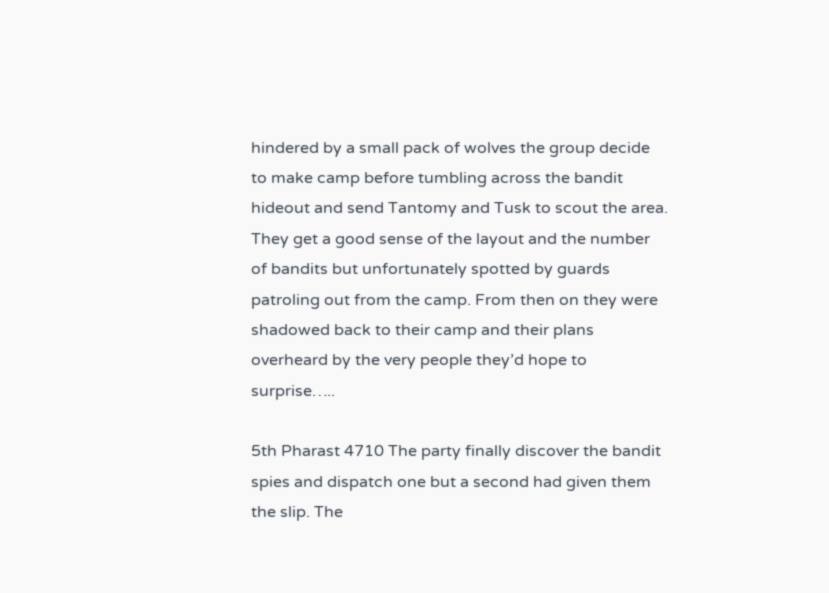hindered by a small pack of wolves the group decide to make camp before tumbling across the bandit hideout and send Tantomy and Tusk to scout the area. They get a good sense of the layout and the number of bandits but unfortunately spotted by guards patroling out from the camp. From then on they were shadowed back to their camp and their plans overheard by the very people they’d hope to surprise…..

5th Pharast 4710 The party finally discover the bandit spies and dispatch one but a second had given them the slip. The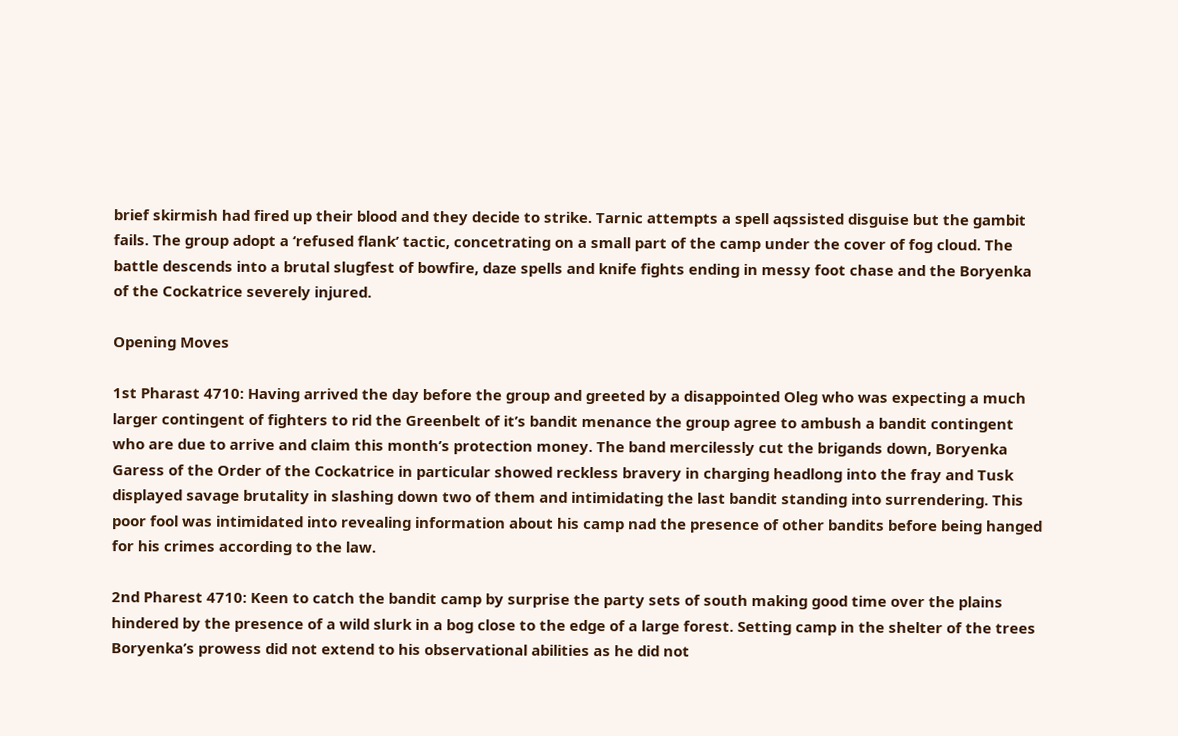brief skirmish had fired up their blood and they decide to strike. Tarnic attempts a spell aqssisted disguise but the gambit fails. The group adopt a ‘refused flank’ tactic, concetrating on a small part of the camp under the cover of fog cloud. The battle descends into a brutal slugfest of bowfire, daze spells and knife fights ending in messy foot chase and the Boryenka of the Cockatrice severely injured.

Opening Moves

1st Pharast 4710: Having arrived the day before the group and greeted by a disappointed Oleg who was expecting a much larger contingent of fighters to rid the Greenbelt of it’s bandit menance the group agree to ambush a bandit contingent who are due to arrive and claim this month’s protection money. The band mercilessly cut the brigands down, Boryenka Garess of the Order of the Cockatrice in particular showed reckless bravery in charging headlong into the fray and Tusk displayed savage brutality in slashing down two of them and intimidating the last bandit standing into surrendering. This poor fool was intimidated into revealing information about his camp nad the presence of other bandits before being hanged for his crimes according to the law.

2nd Pharest 4710: Keen to catch the bandit camp by surprise the party sets of south making good time over the plains hindered by the presence of a wild slurk in a bog close to the edge of a large forest. Setting camp in the shelter of the trees Boryenka’s prowess did not extend to his observational abilities as he did not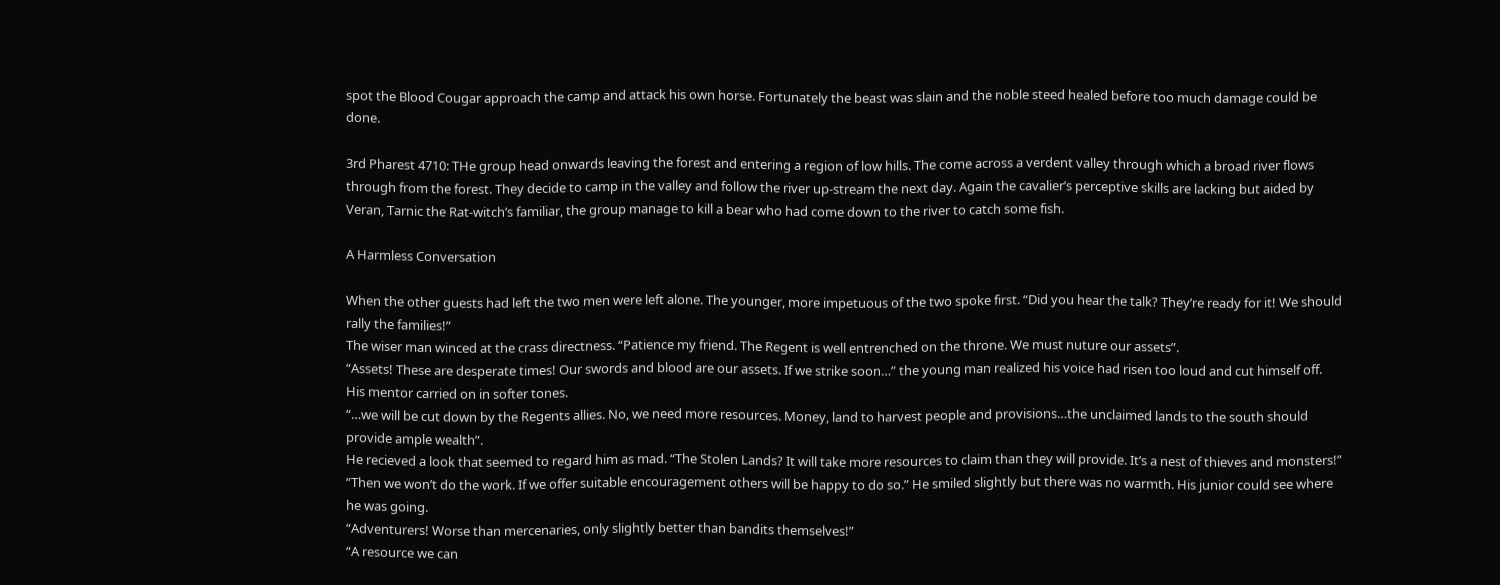spot the Blood Cougar approach the camp and attack his own horse. Fortunately the beast was slain and the noble steed healed before too much damage could be done.

3rd Pharest 4710: THe group head onwards leaving the forest and entering a region of low hills. The come across a verdent valley through which a broad river flows through from the forest. They decide to camp in the valley and follow the river up-stream the next day. Again the cavalier’s perceptive skills are lacking but aided by Veran, Tarnic the Rat-witch’s familiar, the group manage to kill a bear who had come down to the river to catch some fish.

A Harmless Conversation

When the other guests had left the two men were left alone. The younger, more impetuous of the two spoke first. “Did you hear the talk? They’re ready for it! We should rally the families!”
The wiser man winced at the crass directness. “Patience my friend. The Regent is well entrenched on the throne. We must nuture our assets”.
“Assets! These are desperate times! Our swords and blood are our assets. If we strike soon…” the young man realized his voice had risen too loud and cut himself off. His mentor carried on in softer tones.
“…we will be cut down by the Regents allies. No, we need more resources. Money, land to harvest people and provisions…the unclaimed lands to the south should provide ample wealth”.
He recieved a look that seemed to regard him as mad. “The Stolen Lands? It will take more resources to claim than they will provide. It’s a nest of thieves and monsters!”
“Then we won’t do the work. If we offer suitable encouragement others will be happy to do so.” He smiled slightly but there was no warmth. His junior could see where he was going.
“Adventurers! Worse than mercenaries, only slightly better than bandits themselves!”
“A resource we can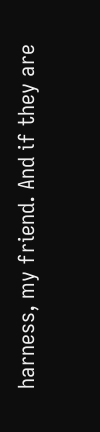harness, my friend. And if they are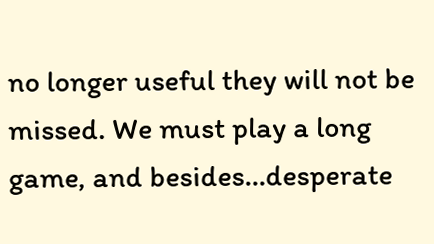no longer useful they will not be missed. We must play a long game, and besides…desperate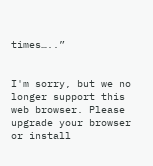times…..”


I'm sorry, but we no longer support this web browser. Please upgrade your browser or install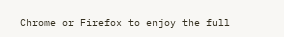Chrome or Firefox to enjoy the full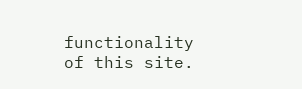functionality of this site.